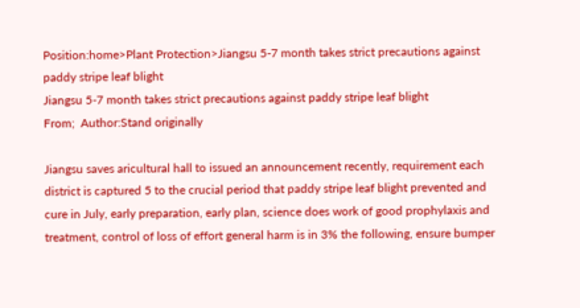Position:home>Plant Protection>Jiangsu 5-7 month takes strict precautions against paddy stripe leaf blight
Jiangsu 5-7 month takes strict precautions against paddy stripe leaf blight
From;  Author:Stand originally

Jiangsu saves aricultural hall to issued an announcement recently, requirement each district is captured 5 to the crucial period that paddy stripe leaf blight prevented and cure in July, early preparation, early plan, science does work of good prophylaxis and treatment, control of loss of effort general harm is in 3% the following, ensure bumper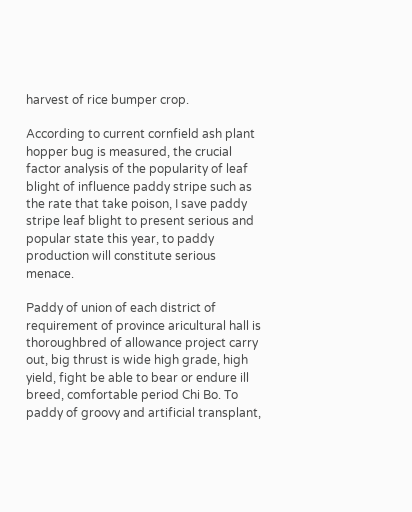harvest of rice bumper crop.

According to current cornfield ash plant hopper bug is measured, the crucial factor analysis of the popularity of leaf blight of influence paddy stripe such as the rate that take poison, I save paddy stripe leaf blight to present serious and popular state this year, to paddy production will constitute serious menace.

Paddy of union of each district of requirement of province aricultural hall is thoroughbred of allowance project carry out, big thrust is wide high grade, high yield, fight be able to bear or endure ill breed, comfortable period Chi Bo. To paddy of groovy and artificial transplant,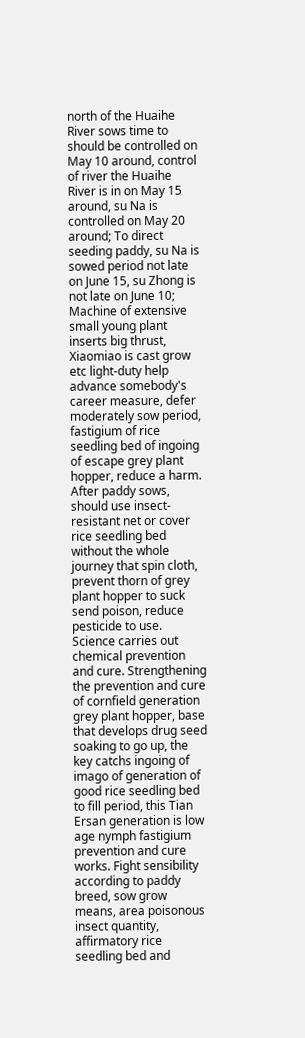north of the Huaihe River sows time to should be controlled on May 10 around, control of river the Huaihe River is in on May 15 around, su Na is controlled on May 20 around; To direct seeding paddy, su Na is sowed period not late on June 15, su Zhong is not late on June 10; Machine of extensive small young plant inserts big thrust, Xiaomiao is cast grow etc light-duty help advance somebody's career measure, defer moderately sow period, fastigium of rice seedling bed of ingoing of escape grey plant hopper, reduce a harm. After paddy sows, should use insect-resistant net or cover rice seedling bed without the whole journey that spin cloth, prevent thorn of grey plant hopper to suck send poison, reduce pesticide to use. Science carries out chemical prevention and cure. Strengthening the prevention and cure of cornfield generation grey plant hopper, base that develops drug seed soaking to go up, the key catchs ingoing of imago of generation of good rice seedling bed to fill period, this Tian Ersan generation is low age nymph fastigium prevention and cure works. Fight sensibility according to paddy breed, sow grow means, area poisonous insect quantity, affirmatory rice seedling bed and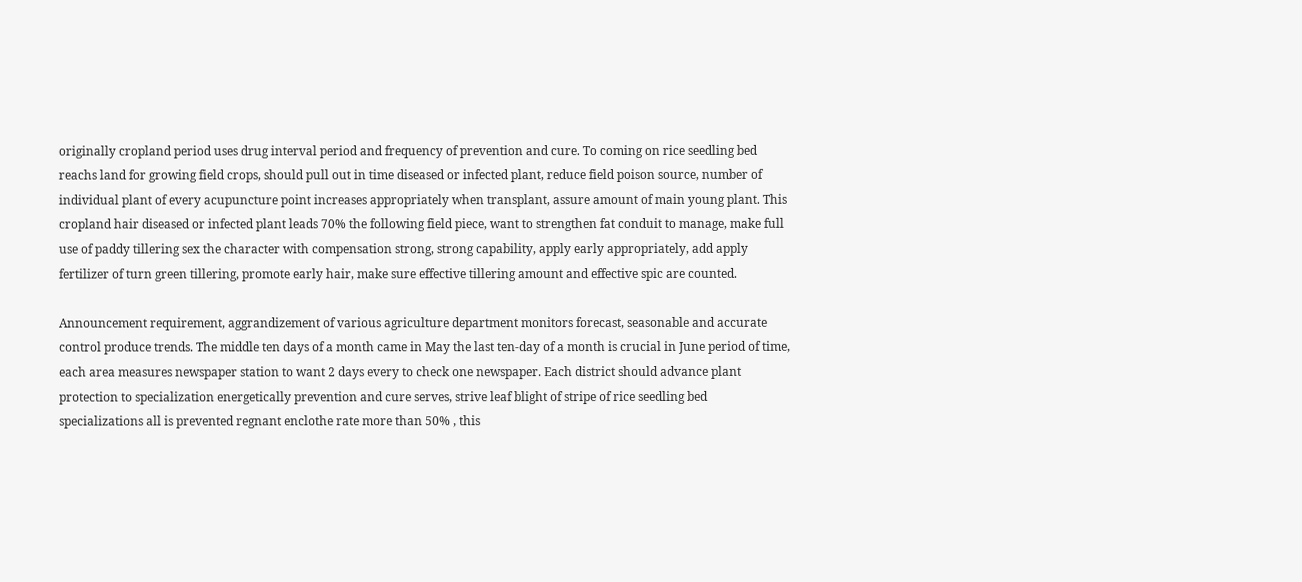originally cropland period uses drug interval period and frequency of prevention and cure. To coming on rice seedling bed reachs land for growing field crops, should pull out in time diseased or infected plant, reduce field poison source, number of individual plant of every acupuncture point increases appropriately when transplant, assure amount of main young plant. This cropland hair diseased or infected plant leads 70% the following field piece, want to strengthen fat conduit to manage, make full use of paddy tillering sex the character with compensation strong, strong capability, apply early appropriately, add apply fertilizer of turn green tillering, promote early hair, make sure effective tillering amount and effective spic are counted.

Announcement requirement, aggrandizement of various agriculture department monitors forecast, seasonable and accurate control produce trends. The middle ten days of a month came in May the last ten-day of a month is crucial in June period of time, each area measures newspaper station to want 2 days every to check one newspaper. Each district should advance plant protection to specialization energetically prevention and cure serves, strive leaf blight of stripe of rice seedling bed specializations all is prevented regnant enclothe rate more than 50% , this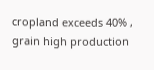cropland exceeds 40% , grain high production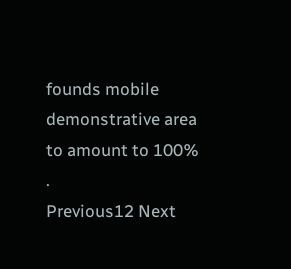founds mobile demonstrative area to amount to 100% .
Previous12 Next